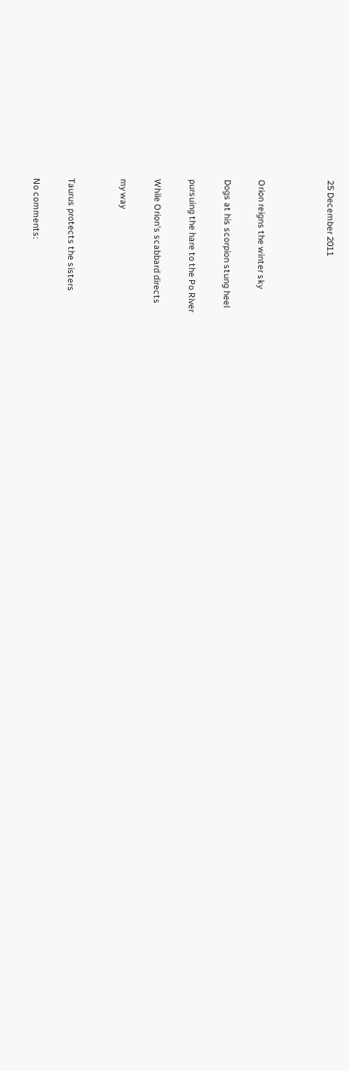25 December 2011



Orion reigns the winter sky

Dogs at his scorpion stung heel

pursuing the hare to the Po River

While Orion's scabbard directs

my way


Taurus protects the sisters

No comments: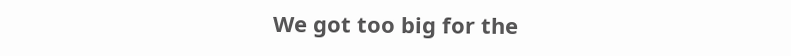We got too big for the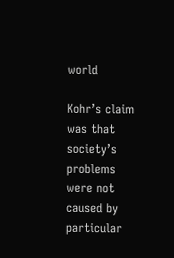world

Kohr’s claim was that society’s problems were not caused by particular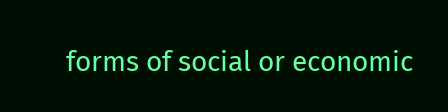forms of social or economic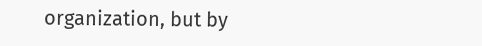organization, but by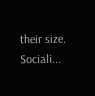their size. Sociali...